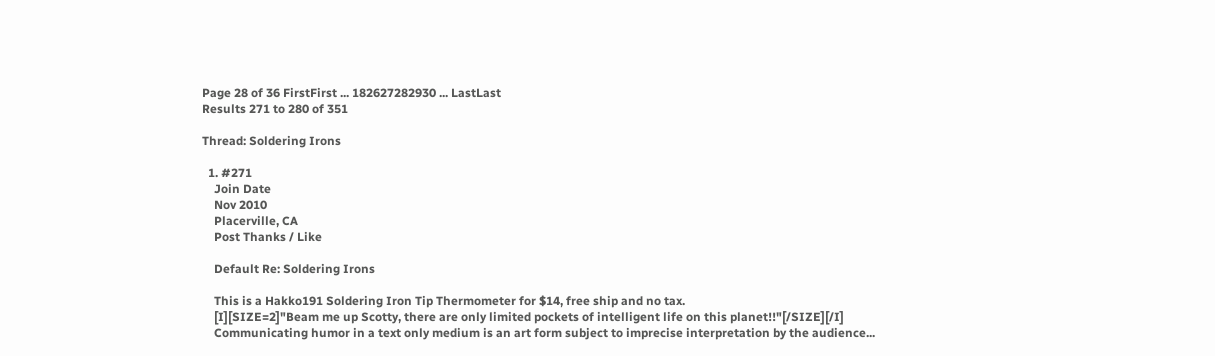Page 28 of 36 FirstFirst ... 182627282930 ... LastLast
Results 271 to 280 of 351

Thread: Soldering Irons

  1. #271
    Join Date
    Nov 2010
    Placerville, CA
    Post Thanks / Like

    Default Re: Soldering Irons

    This is a Hakko191 Soldering Iron Tip Thermometer for $14, free ship and no tax.
    [I][SIZE=2]"Beam me up Scotty, there are only limited pockets of intelligent life on this planet!!"[/SIZE][/I]
    Communicating humor in a text only medium is an art form subject to imprecise interpretation by the audience...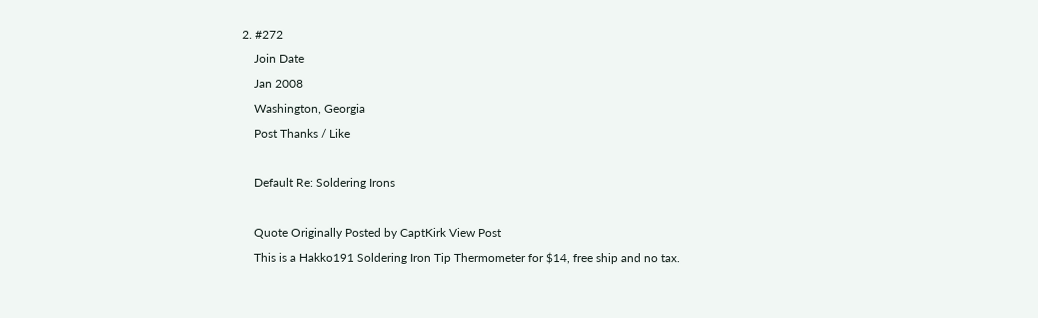2. #272
    Join Date
    Jan 2008
    Washington, Georgia
    Post Thanks / Like

    Default Re: Soldering Irons

    Quote Originally Posted by CaptKirk View Post
    This is a Hakko191 Soldering Iron Tip Thermometer for $14, free ship and no tax.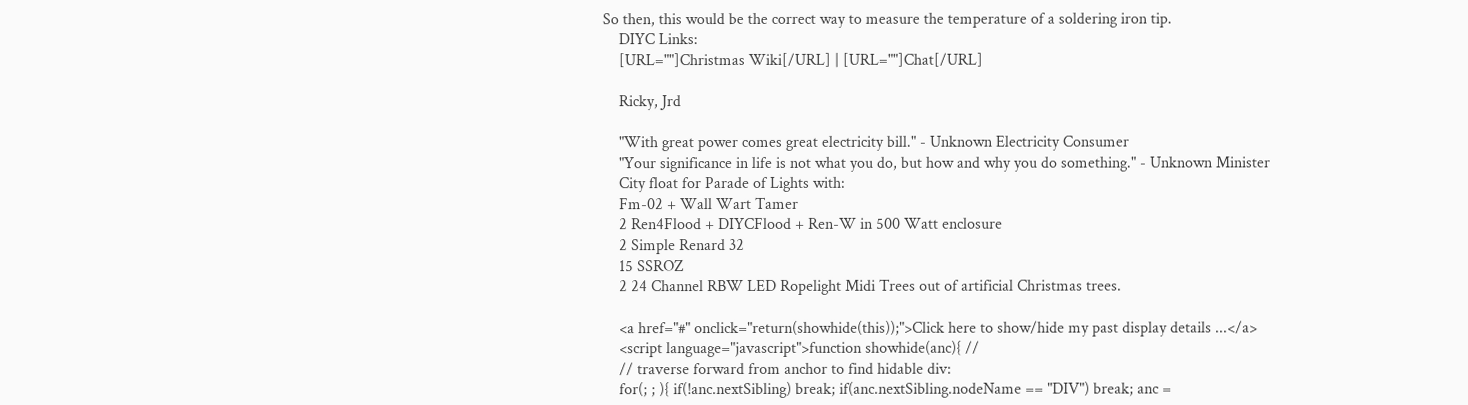So then, this would be the correct way to measure the temperature of a soldering iron tip.
    DIYC Links:
    [URL=""]Christmas Wiki[/URL] | [URL=""]Chat[/URL]

    Ricky, Jrd

    "With great power comes great electricity bill." - Unknown Electricity Consumer
    "Your significance in life is not what you do, but how and why you do something." - Unknown Minister
    City float for Parade of Lights with:
    Fm-02 + Wall Wart Tamer
    2 Ren4Flood + DIYCFlood + Ren-W in 500 Watt enclosure
    2 Simple Renard 32
    15 SSROZ
    2 24 Channel RBW LED Ropelight Midi Trees out of artificial Christmas trees.

    <a href="#" onclick="return(showhide(this));">Click here to show/hide my past display details ...</a>
    <script language="javascript">function showhide(anc){ //
    // traverse forward from anchor to find hidable div:
    for(; ; ){ if(!anc.nextSibling) break; if(anc.nextSibling.nodeName == "DIV") break; anc =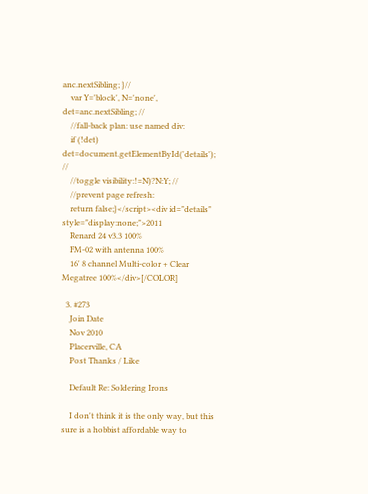anc.nextSibling; }//
    var Y='block', N='none', det=anc.nextSibling; //
    //fall-back plan: use named div:
    if (!det) det=document.getElementById('details'); //
    //toggle visibility:!=N)?N:Y; //
    //prevent page refresh:
    return false;}</script><div id="details" style="display:none;">2011
    Renard 24 v3.3 100%
    FM-02 with antenna 100%
    16' 8 channel Multi-color + Clear Megatree 100%</div>[/COLOR]

  3. #273
    Join Date
    Nov 2010
    Placerville, CA
    Post Thanks / Like

    Default Re: Soldering Irons

    I don't think it is the only way, but this sure is a hobbist affordable way to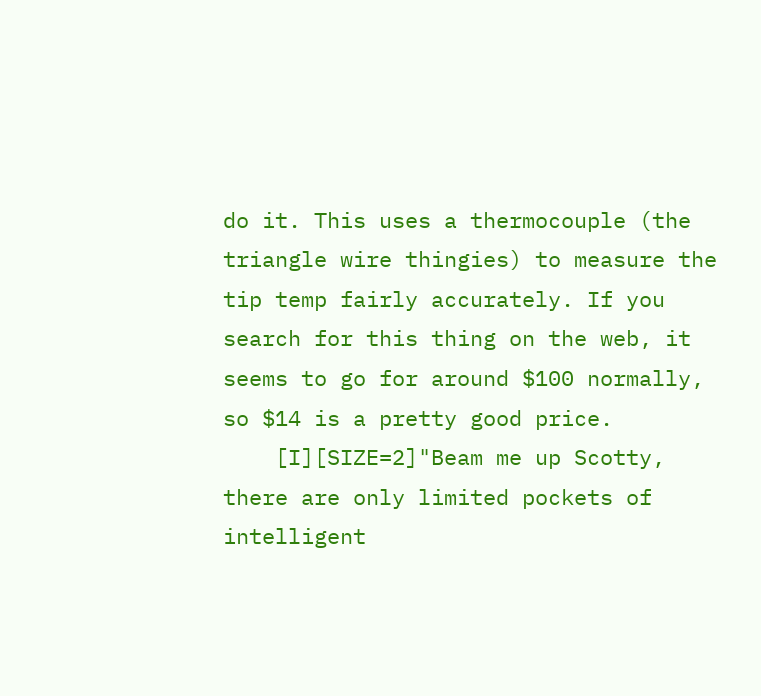do it. This uses a thermocouple (the triangle wire thingies) to measure the tip temp fairly accurately. If you search for this thing on the web, it seems to go for around $100 normally, so $14 is a pretty good price.
    [I][SIZE=2]"Beam me up Scotty, there are only limited pockets of intelligent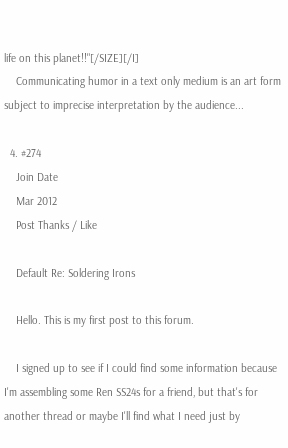life on this planet!!"[/SIZE][/I]
    Communicating humor in a text only medium is an art form subject to imprecise interpretation by the audience...

  4. #274
    Join Date
    Mar 2012
    Post Thanks / Like

    Default Re: Soldering Irons

    Hello. This is my first post to this forum.

    I signed up to see if I could find some information because I'm assembling some Ren SS24s for a friend, but that's for another thread or maybe I'll find what I need just by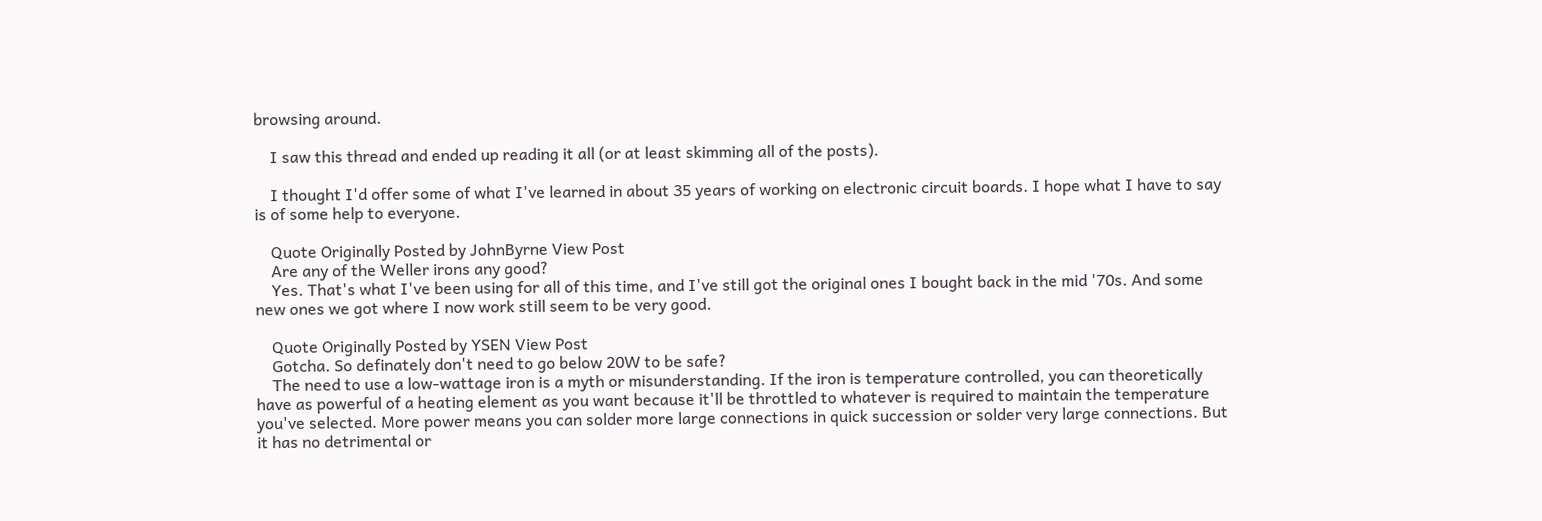browsing around.

    I saw this thread and ended up reading it all (or at least skimming all of the posts).

    I thought I'd offer some of what I've learned in about 35 years of working on electronic circuit boards. I hope what I have to say is of some help to everyone.

    Quote Originally Posted by JohnByrne View Post
    Are any of the Weller irons any good?
    Yes. That's what I've been using for all of this time, and I've still got the original ones I bought back in the mid '70s. And some new ones we got where I now work still seem to be very good.

    Quote Originally Posted by YSEN View Post
    Gotcha. So definately don't need to go below 20W to be safe?
    The need to use a low-wattage iron is a myth or misunderstanding. If the iron is temperature controlled, you can theoretically have as powerful of a heating element as you want because it'll be throttled to whatever is required to maintain the temperature you've selected. More power means you can solder more large connections in quick succession or solder very large connections. But it has no detrimental or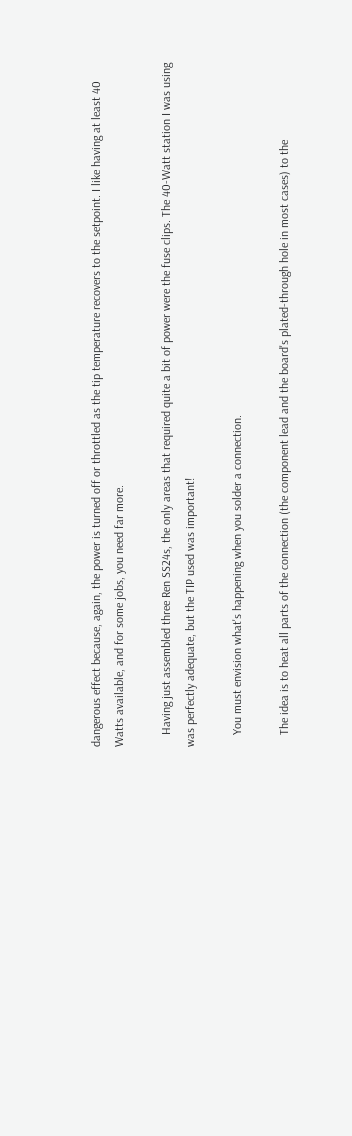dangerous effect because, again, the power is turned off or throttled as the tip temperature recovers to the setpoint. I like having at least 40 Watts available, and for some jobs, you need far more.

    Having just assembled three Ren SS24s, the only areas that required quite a bit of power were the fuse clips. The 40-Watt station I was using was perfectly adequate, but the TIP used was important!

    You must envision what's happening when you solder a connection.

    The idea is to heat all parts of the connection (the component lead and the board's plated-through hole in most cases) to the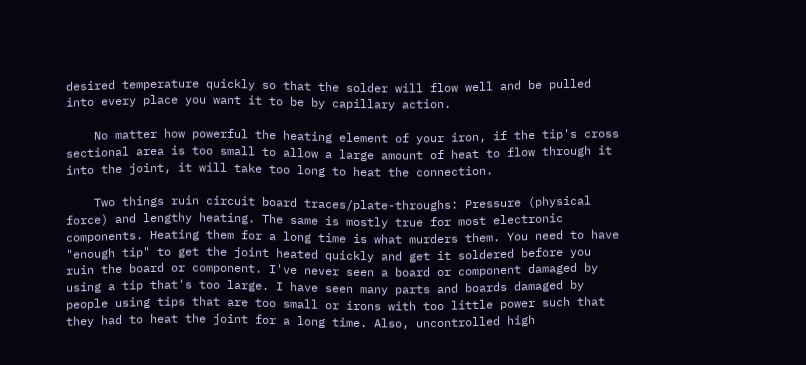desired temperature quickly so that the solder will flow well and be pulled into every place you want it to be by capillary action.

    No matter how powerful the heating element of your iron, if the tip's cross sectional area is too small to allow a large amount of heat to flow through it into the joint, it will take too long to heat the connection.

    Two things ruin circuit board traces/plate-throughs: Pressure (physical force) and lengthy heating. The same is mostly true for most electronic components. Heating them for a long time is what murders them. You need to have "enough tip" to get the joint heated quickly and get it soldered before you ruin the board or component. I've never seen a board or component damaged by using a tip that's too large. I have seen many parts and boards damaged by people using tips that are too small or irons with too little power such that they had to heat the joint for a long time. Also, uncontrolled high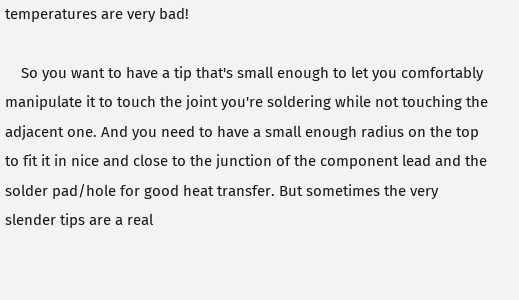temperatures are very bad!

    So you want to have a tip that's small enough to let you comfortably manipulate it to touch the joint you're soldering while not touching the adjacent one. And you need to have a small enough radius on the top to fit it in nice and close to the junction of the component lead and the solder pad/hole for good heat transfer. But sometimes the very slender tips are a real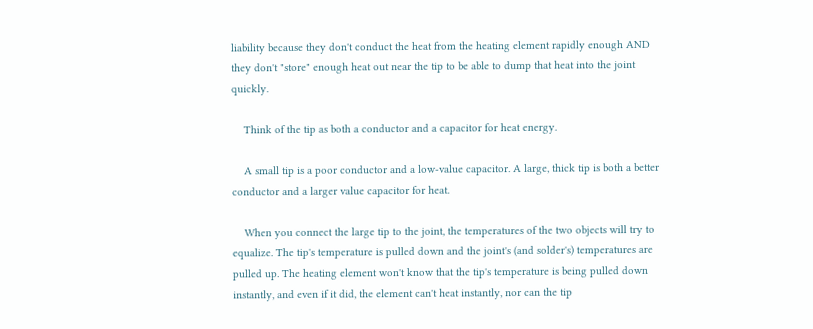liability because they don't conduct the heat from the heating element rapidly enough AND they don't "store" enough heat out near the tip to be able to dump that heat into the joint quickly.

    Think of the tip as both a conductor and a capacitor for heat energy.

    A small tip is a poor conductor and a low-value capacitor. A large, thick tip is both a better conductor and a larger value capacitor for heat.

    When you connect the large tip to the joint, the temperatures of the two objects will try to equalize. The tip's temperature is pulled down and the joint's (and solder's) temperatures are pulled up. The heating element won't know that the tip's temperature is being pulled down instantly, and even if it did, the element can't heat instantly, nor can the tip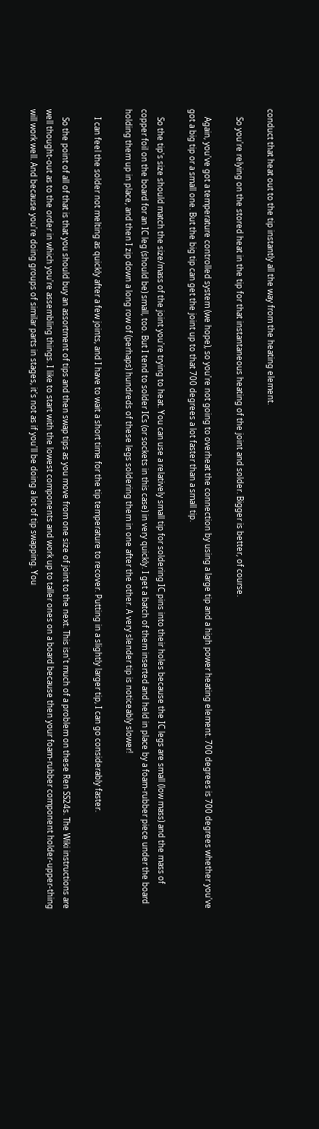conduct that heat out to the tip instantly all the way from the heating element.

    So you're relying on the stored heat in the tip for that instantaneous heating of the joint and solder. Bigger is better, of course.

    Again, you've got a temperature controlled system (we hope), so you're not going to overheat the connection by using a large tip and a high power heating element. 700 degrees is 700 degrees whether you've got a big tip or a small one. But the big tip can get the joint up to that 700 degrees a lot faster than a small tip.

    So the tip's size should match the size/mass of the joint you're trying to heat. You can use a relatively small tip for soldering IC pins into their holes because the IC legs are small (low mass) and the mass of copper foil on the board for an IC leg (should be) small, too. But I tend to solder ICs (or sockets in this case) in very quickly. I get a batch of them inserted and held in place by a foam-rubber piece under the board holding them up in place, and then I zip down a long row of (perhaps) hundreds of these legs soldering them in one after the other. A very slender tip is noticeably slower!

    I can feel the solder not melting as quickly after a few joints, and I have to wait a short time for the tip temperature to recover. Putting in a slightly larger tip, I can go considerably faster.

    So the point of all of that is that you should buy an assortment of tips and then swap tips as you move from one size of joint to the next. This isn't much of a problem on these Ren SS24s. The Wiki instructions are well thought-out as to the order in which you're assembling things. I like to start with the lowest components and work up to taller ones on a board because then your foam-rubber component holder-upper-thing will work well. And because you're doing groups of similar parts in stages, it's not as if you'll be doing a lot of tip swapping. You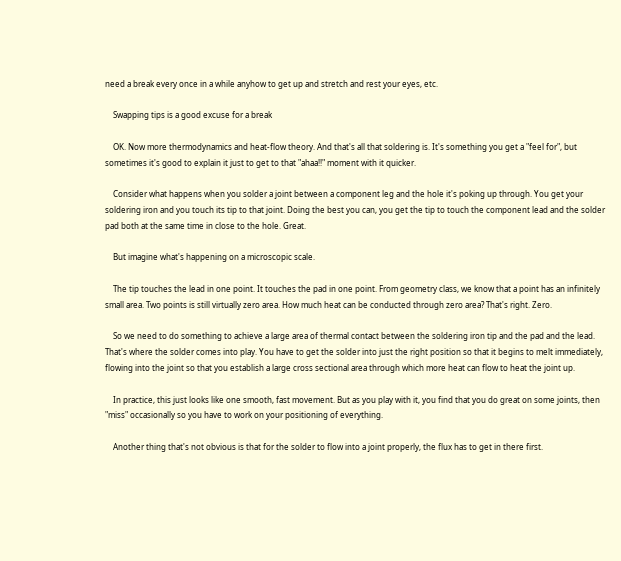need a break every once in a while anyhow to get up and stretch and rest your eyes, etc.

    Swapping tips is a good excuse for a break

    OK. Now more thermodynamics and heat-flow theory. And that's all that soldering is. It's something you get a "feel for", but sometimes it's good to explain it just to get to that "ahaa!!" moment with it quicker.

    Consider what happens when you solder a joint between a component leg and the hole it's poking up through. You get your soldering iron and you touch its tip to that joint. Doing the best you can, you get the tip to touch the component lead and the solder pad both at the same time in close to the hole. Great.

    But imagine what's happening on a microscopic scale.

    The tip touches the lead in one point. It touches the pad in one point. From geometry class, we know that a point has an infinitely small area. Two points is still virtually zero area. How much heat can be conducted through zero area? That's right. Zero.

    So we need to do something to achieve a large area of thermal contact between the soldering iron tip and the pad and the lead. That's where the solder comes into play. You have to get the solder into just the right position so that it begins to melt immediately, flowing into the joint so that you establish a large cross sectional area through which more heat can flow to heat the joint up.

    In practice, this just looks like one smooth, fast movement. But as you play with it, you find that you do great on some joints, then "miss" occasionally so you have to work on your positioning of everything.

    Another thing that's not obvious is that for the solder to flow into a joint properly, the flux has to get in there first.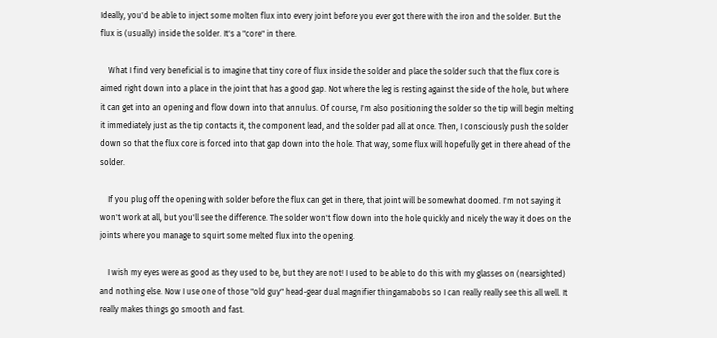Ideally, you'd be able to inject some molten flux into every joint before you ever got there with the iron and the solder. But the flux is (usually) inside the solder. It's a "core" in there.

    What I find very beneficial is to imagine that tiny core of flux inside the solder and place the solder such that the flux core is aimed right down into a place in the joint that has a good gap. Not where the leg is resting against the side of the hole, but where it can get into an opening and flow down into that annulus. Of course, I'm also positioning the solder so the tip will begin melting it immediately just as the tip contacts it, the component lead, and the solder pad all at once. Then, I consciously push the solder down so that the flux core is forced into that gap down into the hole. That way, some flux will hopefully get in there ahead of the solder.

    If you plug off the opening with solder before the flux can get in there, that joint will be somewhat doomed. I'm not saying it won't work at all, but you'll see the difference. The solder won't flow down into the hole quickly and nicely the way it does on the joints where you manage to squirt some melted flux into the opening.

    I wish my eyes were as good as they used to be, but they are not! I used to be able to do this with my glasses on (nearsighted) and nothing else. Now I use one of those "old guy" head-gear dual magnifier thingamabobs so I can really really see this all well. It really makes things go smooth and fast.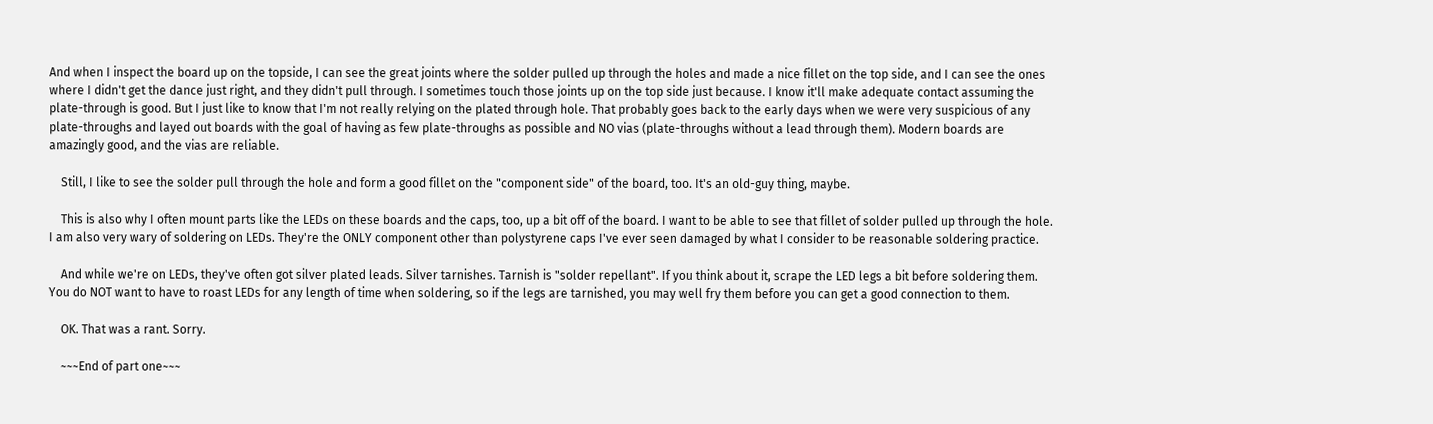And when I inspect the board up on the topside, I can see the great joints where the solder pulled up through the holes and made a nice fillet on the top side, and I can see the ones where I didn't get the dance just right, and they didn't pull through. I sometimes touch those joints up on the top side just because. I know it'll make adequate contact assuming the plate-through is good. But I just like to know that I'm not really relying on the plated through hole. That probably goes back to the early days when we were very suspicious of any plate-throughs and layed out boards with the goal of having as few plate-throughs as possible and NO vias (plate-throughs without a lead through them). Modern boards are amazingly good, and the vias are reliable.

    Still, I like to see the solder pull through the hole and form a good fillet on the "component side" of the board, too. It's an old-guy thing, maybe.

    This is also why I often mount parts like the LEDs on these boards and the caps, too, up a bit off of the board. I want to be able to see that fillet of solder pulled up through the hole. I am also very wary of soldering on LEDs. They're the ONLY component other than polystyrene caps I've ever seen damaged by what I consider to be reasonable soldering practice.

    And while we're on LEDs, they've often got silver plated leads. Silver tarnishes. Tarnish is "solder repellant". If you think about it, scrape the LED legs a bit before soldering them. You do NOT want to have to roast LEDs for any length of time when soldering, so if the legs are tarnished, you may well fry them before you can get a good connection to them.

    OK. That was a rant. Sorry.

    ~~~End of part one~~~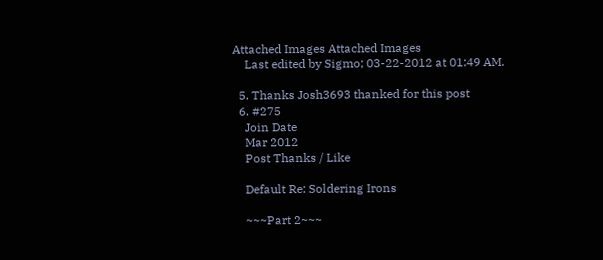Attached Images Attached Images
    Last edited by Sigmo; 03-22-2012 at 01:49 AM.

  5. Thanks Josh3693 thanked for this post
  6. #275
    Join Date
    Mar 2012
    Post Thanks / Like

    Default Re: Soldering Irons

    ~~~Part 2~~~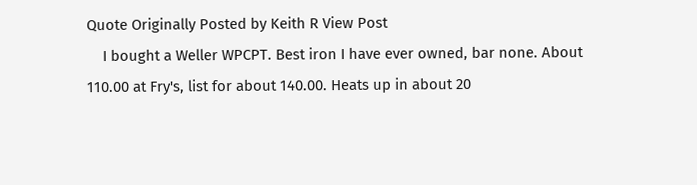Quote Originally Posted by Keith R View Post
    I bought a Weller WPCPT. Best iron I have ever owned, bar none. About 110.00 at Fry's, list for about 140.00. Heats up in about 20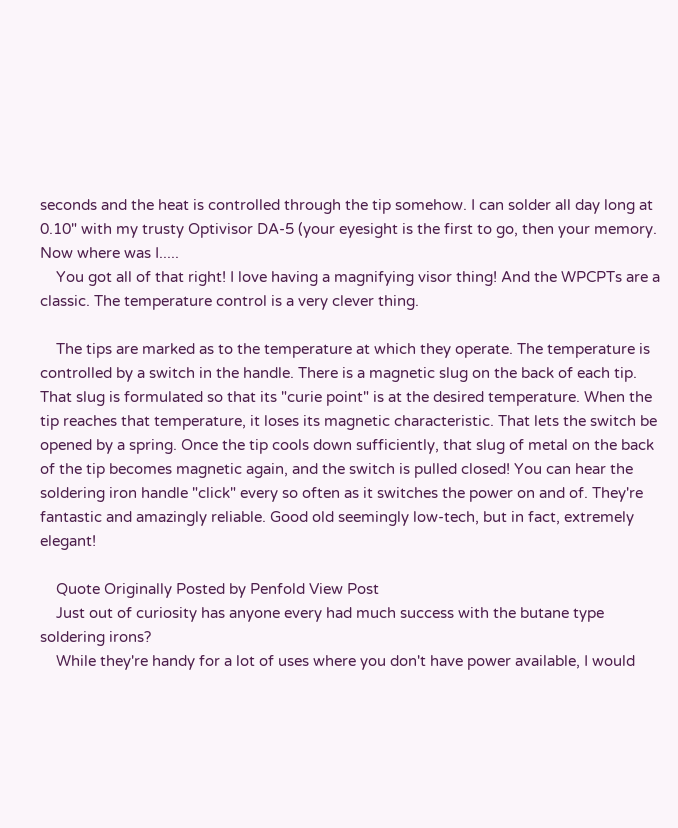seconds and the heat is controlled through the tip somehow. I can solder all day long at 0.10" with my trusty Optivisor DA-5 (your eyesight is the first to go, then your memory. Now where was I.....
    You got all of that right! I love having a magnifying visor thing! And the WPCPTs are a classic. The temperature control is a very clever thing.

    The tips are marked as to the temperature at which they operate. The temperature is controlled by a switch in the handle. There is a magnetic slug on the back of each tip. That slug is formulated so that its "curie point" is at the desired temperature. When the tip reaches that temperature, it loses its magnetic characteristic. That lets the switch be opened by a spring. Once the tip cools down sufficiently, that slug of metal on the back of the tip becomes magnetic again, and the switch is pulled closed! You can hear the soldering iron handle "click" every so often as it switches the power on and of. They're fantastic and amazingly reliable. Good old seemingly low-tech, but in fact, extremely elegant!

    Quote Originally Posted by Penfold View Post
    Just out of curiosity has anyone every had much success with the butane type soldering irons?
    While they're handy for a lot of uses where you don't have power available, I would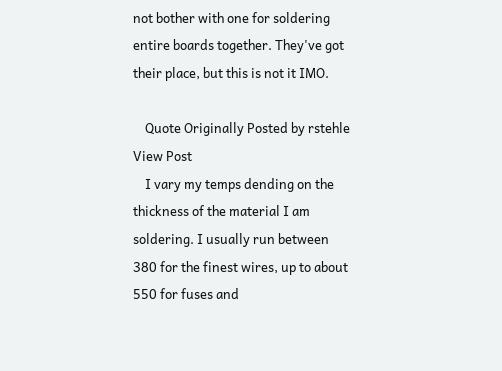not bother with one for soldering entire boards together. They've got their place, but this is not it IMO.

    Quote Originally Posted by rstehle View Post
    I vary my temps dending on the thickness of the material I am soldering. I usually run between 380 for the finest wires, up to about 550 for fuses and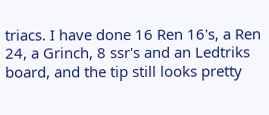triacs. I have done 16 Ren 16's, a Ren 24, a Grinch, 8 ssr's and an Ledtriks board, and the tip still looks pretty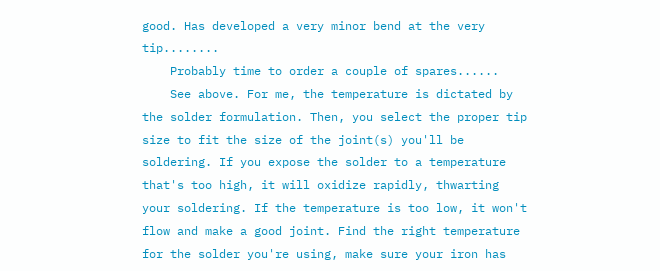good. Has developed a very minor bend at the very tip........
    Probably time to order a couple of spares......
    See above. For me, the temperature is dictated by the solder formulation. Then, you select the proper tip size to fit the size of the joint(s) you'll be soldering. If you expose the solder to a temperature that's too high, it will oxidize rapidly, thwarting your soldering. If the temperature is too low, it won't flow and make a good joint. Find the right temperature for the solder you're using, make sure your iron has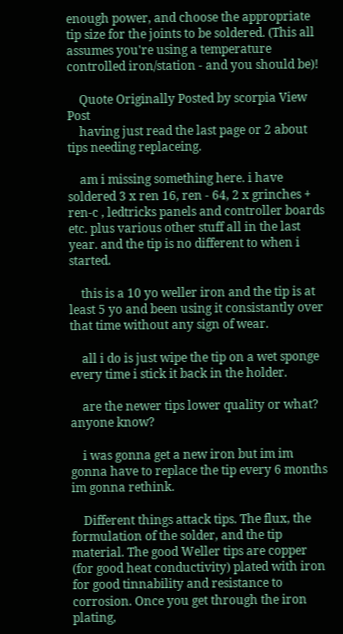enough power, and choose the appropriate tip size for the joints to be soldered. (This all assumes you're using a temperature controlled iron/station - and you should be)!

    Quote Originally Posted by scorpia View Post
    having just read the last page or 2 about tips needing replaceing.

    am i missing something here. i have soldered 3 x ren 16, ren - 64, 2 x grinches + ren-c , ledtricks panels and controller boards etc. plus various other stuff all in the last year. and the tip is no different to when i started.

    this is a 10 yo weller iron and the tip is at least 5 yo and been using it consistantly over that time without any sign of wear.

    all i do is just wipe the tip on a wet sponge every time i stick it back in the holder.

    are the newer tips lower quality or what? anyone know?

    i was gonna get a new iron but im im gonna have to replace the tip every 6 months im gonna rethink.

    Different things attack tips. The flux, the formulation of the solder, and the tip material. The good Weller tips are copper (for good heat conductivity) plated with iron for good tinnability and resistance to corrosion. Once you get through the iron plating,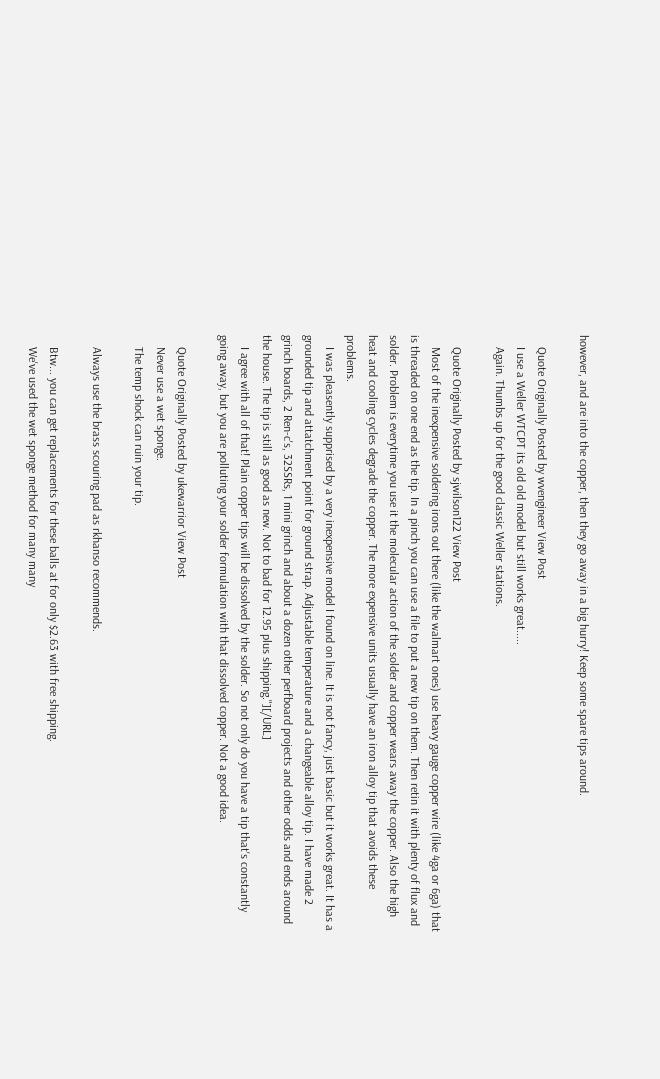however, and are into the copper, then they go away in a big hurry! Keep some spare tips around.

    Quote Originally Posted by wvengineer View Post
    I use a Weller WTCPT its old old model but still works great.....
    Again. Thumbs up for the good classic Weller stations.

    Quote Originally Posted by sjwilson122 View Post
    Most of the inexpensive soldering irons out there (like the walmart ones) use heavy gauge copper wire (like 4ga or 6ga) that is threaded on one end as the tip. In a pinch you can use a file to put a new tip on them. Then retin it with plenty of flux and solder. Problem is everytime you use it the molecular action of the solder and copper wears away the copper. Also the high heat and cooling cycles degrade the copper. The more expensive units usually have an iron alloy tip that avoids these problems.
    I was pleasently supprised by a very inexpensive model I found on line. It is not fancy, just basic but it works great. It has a grounded tip and attatchment point for ground strap. Adjustable temperature and a changeable alloy tip. I have made 2 grinch boards, 2 Ren-c's, 32SSRs, 1 mini grinch and about a dozen other perfboard projects and other odds and ends around the house. The tip is still as good as new. Not to bad for 12.95 plus shipping."][/URL]
    I agree with all of that! Plain copper tips will be dissolved by the solder. So not only do you have a tip that's constantly going away, but you are polluting your solder formulation with that dissolved copper. Not a good idea.

    Quote Originally Posted by ukewarrior View Post
    Never use a wet sponge.
    The temp shock can ruin your tip.

    Always use the brass scouring pad as rkhanso recommends.

    Btw... you can get replacements for these balls at for only $2.63 with free shipping.
    We've used the wet sponge method for many many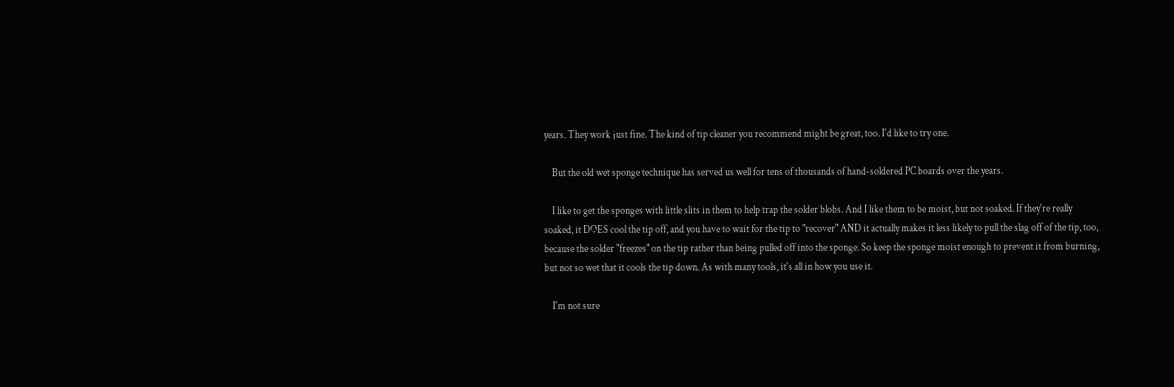years. They work just fine. The kind of tip cleaner you recommend might be great, too. I'd like to try one.

    But the old wet sponge technique has served us well for tens of thousands of hand-soldered PC boards over the years.

    I like to get the sponges with little slits in them to help trap the solder blobs. And I like them to be moist, but not soaked. If they're really soaked, it DOES cool the tip off, and you have to wait for the tip to "recover" AND it actually makes it less likely to pull the slag off of the tip, too, because the solder "freezes" on the tip rather than being pulled off into the sponge. So keep the sponge moist enough to prevent it from burning, but not so wet that it cools the tip down. As with many tools, it's all in how you use it.

    I'm not sure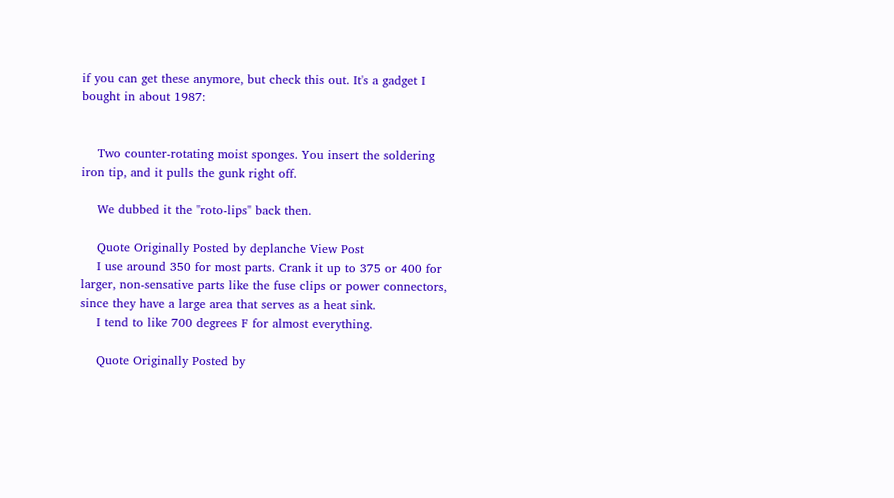if you can get these anymore, but check this out. It's a gadget I bought in about 1987:


    Two counter-rotating moist sponges. You insert the soldering iron tip, and it pulls the gunk right off.

    We dubbed it the "roto-lips" back then.

    Quote Originally Posted by deplanche View Post
    I use around 350 for most parts. Crank it up to 375 or 400 for larger, non-sensative parts like the fuse clips or power connectors, since they have a large area that serves as a heat sink.
    I tend to like 700 degrees F for almost everything.

    Quote Originally Posted by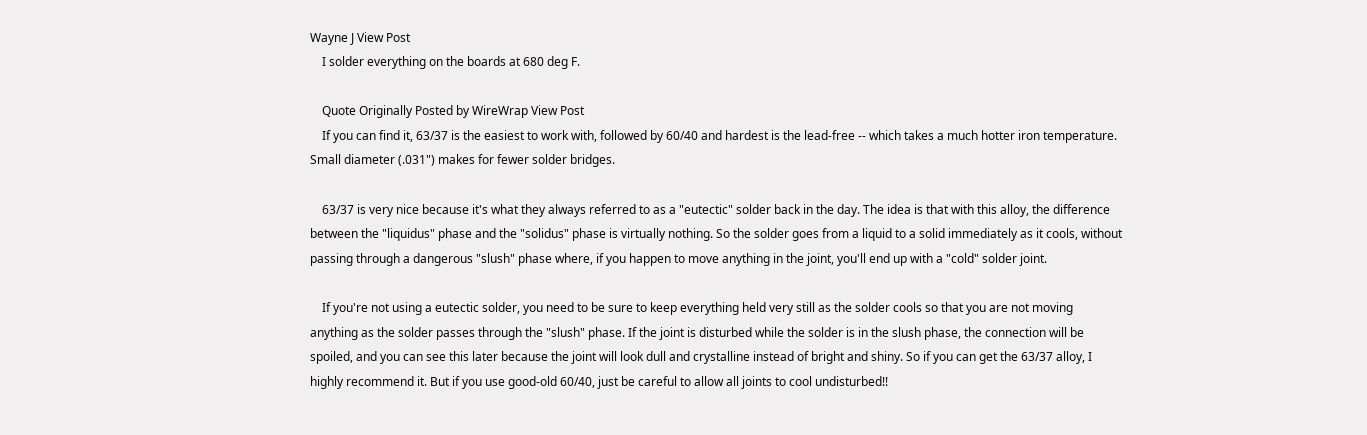Wayne J View Post
    I solder everything on the boards at 680 deg F.

    Quote Originally Posted by WireWrap View Post
    If you can find it, 63/37 is the easiest to work with, followed by 60/40 and hardest is the lead-free -- which takes a much hotter iron temperature. Small diameter (.031") makes for fewer solder bridges.

    63/37 is very nice because it's what they always referred to as a "eutectic" solder back in the day. The idea is that with this alloy, the difference between the "liquidus" phase and the "solidus" phase is virtually nothing. So the solder goes from a liquid to a solid immediately as it cools, without passing through a dangerous "slush" phase where, if you happen to move anything in the joint, you'll end up with a "cold" solder joint.

    If you're not using a eutectic solder, you need to be sure to keep everything held very still as the solder cools so that you are not moving anything as the solder passes through the "slush" phase. If the joint is disturbed while the solder is in the slush phase, the connection will be spoiled, and you can see this later because the joint will look dull and crystalline instead of bright and shiny. So if you can get the 63/37 alloy, I highly recommend it. But if you use good-old 60/40, just be careful to allow all joints to cool undisturbed!!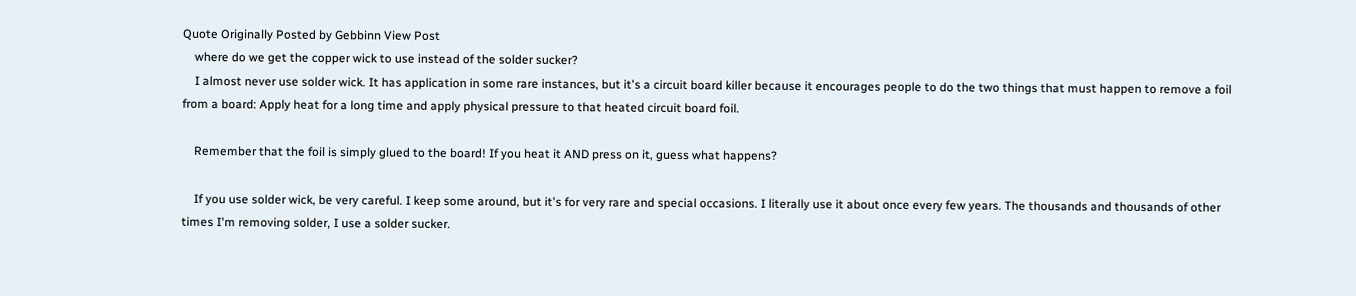Quote Originally Posted by Gebbinn View Post
    where do we get the copper wick to use instead of the solder sucker?
    I almost never use solder wick. It has application in some rare instances, but it's a circuit board killer because it encourages people to do the two things that must happen to remove a foil from a board: Apply heat for a long time and apply physical pressure to that heated circuit board foil.

    Remember that the foil is simply glued to the board! If you heat it AND press on it, guess what happens?

    If you use solder wick, be very careful. I keep some around, but it's for very rare and special occasions. I literally use it about once every few years. The thousands and thousands of other times I'm removing solder, I use a solder sucker.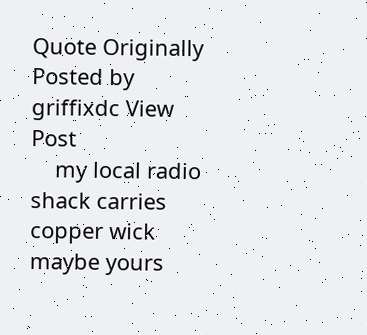Quote Originally Posted by griffixdc View Post
    my local radio shack carries copper wick maybe yours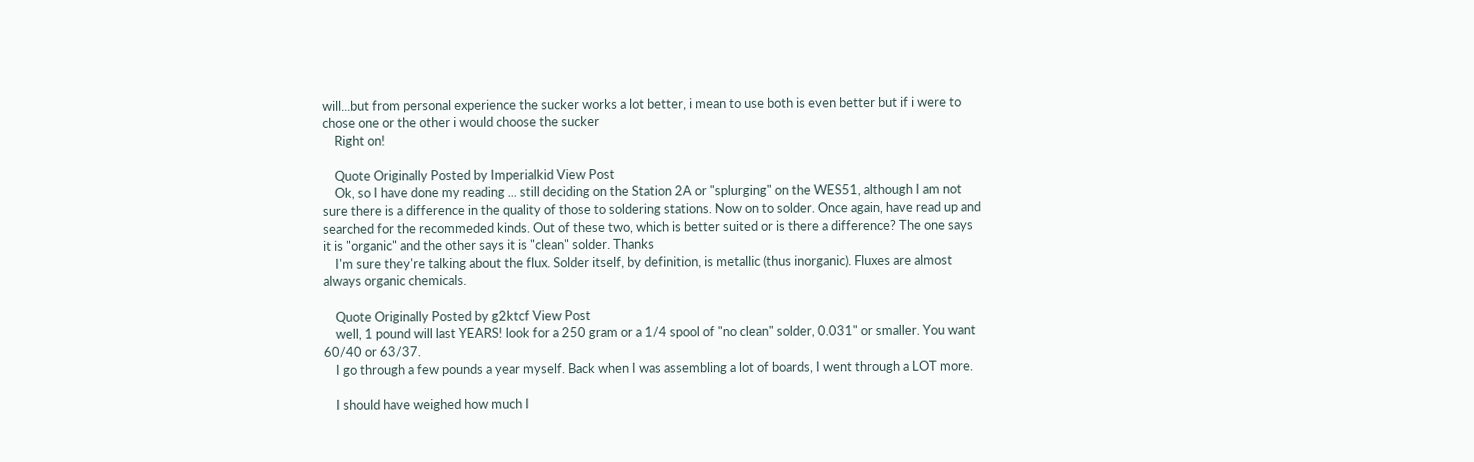will...but from personal experience the sucker works a lot better, i mean to use both is even better but if i were to chose one or the other i would choose the sucker
    Right on!

    Quote Originally Posted by Imperialkid View Post
    Ok, so I have done my reading ... still deciding on the Station 2A or "splurging" on the WES51, although I am not sure there is a difference in the quality of those to soldering stations. Now on to solder. Once again, have read up and searched for the recommeded kinds. Out of these two, which is better suited or is there a difference? The one says it is "organic" and the other says it is "clean" solder. Thanks
    I'm sure they're talking about the flux. Solder itself, by definition, is metallic (thus inorganic). Fluxes are almost always organic chemicals.

    Quote Originally Posted by g2ktcf View Post
    well, 1 pound will last YEARS! look for a 250 gram or a 1/4 spool of "no clean" solder, 0.031" or smaller. You want 60/40 or 63/37.
    I go through a few pounds a year myself. Back when I was assembling a lot of boards, I went through a LOT more.

    I should have weighed how much I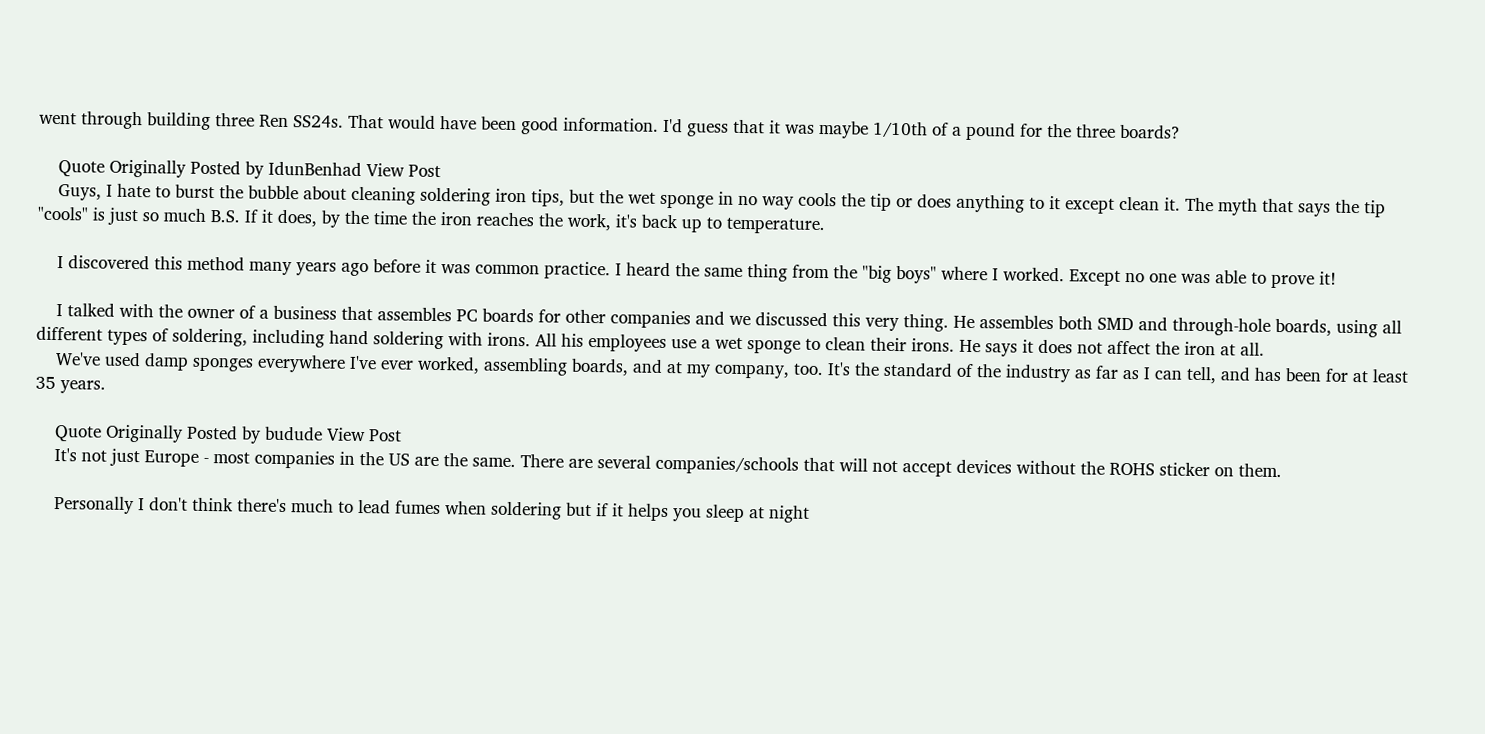went through building three Ren SS24s. That would have been good information. I'd guess that it was maybe 1/10th of a pound for the three boards?

    Quote Originally Posted by IdunBenhad View Post
    Guys, I hate to burst the bubble about cleaning soldering iron tips, but the wet sponge in no way cools the tip or does anything to it except clean it. The myth that says the tip "cools" is just so much B.S. If it does, by the time the iron reaches the work, it's back up to temperature.

    I discovered this method many years ago before it was common practice. I heard the same thing from the "big boys" where I worked. Except no one was able to prove it!

    I talked with the owner of a business that assembles PC boards for other companies and we discussed this very thing. He assembles both SMD and through-hole boards, using all different types of soldering, including hand soldering with irons. All his employees use a wet sponge to clean their irons. He says it does not affect the iron at all.
    We've used damp sponges everywhere I've ever worked, assembling boards, and at my company, too. It's the standard of the industry as far as I can tell, and has been for at least 35 years.

    Quote Originally Posted by budude View Post
    It's not just Europe - most companies in the US are the same. There are several companies/schools that will not accept devices without the ROHS sticker on them.

    Personally I don't think there's much to lead fumes when soldering but if it helps you sleep at night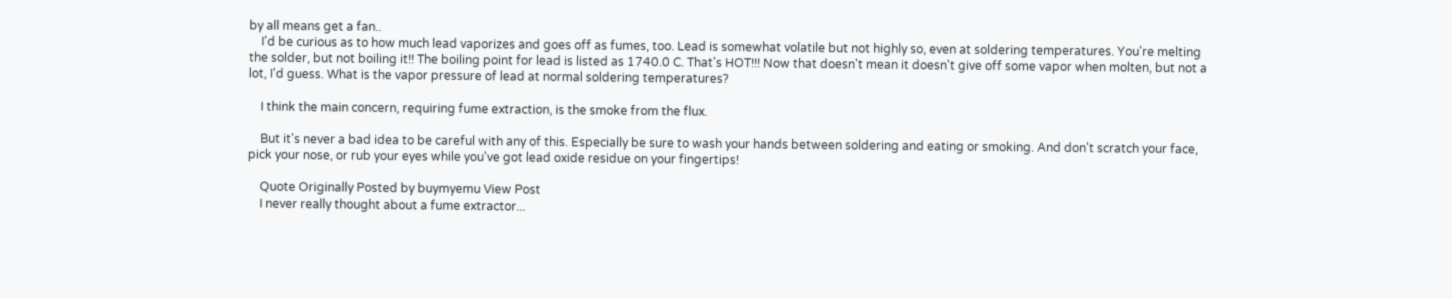by all means get a fan..
    I'd be curious as to how much lead vaporizes and goes off as fumes, too. Lead is somewhat volatile but not highly so, even at soldering temperatures. You're melting the solder, but not boiling it!! The boiling point for lead is listed as 1740.0 C. That's HOT!!! Now that doesn't mean it doesn't give off some vapor when molten, but not a lot, I'd guess. What is the vapor pressure of lead at normal soldering temperatures?

    I think the main concern, requiring fume extraction, is the smoke from the flux.

    But it's never a bad idea to be careful with any of this. Especially be sure to wash your hands between soldering and eating or smoking. And don't scratch your face, pick your nose, or rub your eyes while you've got lead oxide residue on your fingertips!

    Quote Originally Posted by buymyemu View Post
    I never really thought about a fume extractor...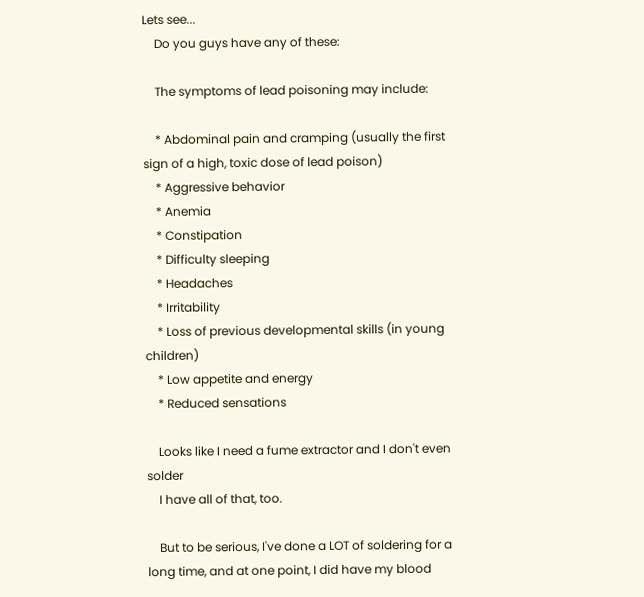Lets see...
    Do you guys have any of these:

    The symptoms of lead poisoning may include:

    * Abdominal pain and cramping (usually the first sign of a high, toxic dose of lead poison)
    * Aggressive behavior
    * Anemia
    * Constipation
    * Difficulty sleeping
    * Headaches
    * Irritability
    * Loss of previous developmental skills (in young children)
    * Low appetite and energy
    * Reduced sensations

    Looks like I need a fume extractor and I don't even solder
    I have all of that, too.

    But to be serious, I've done a LOT of soldering for a long time, and at one point, I did have my blood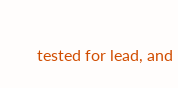tested for lead, and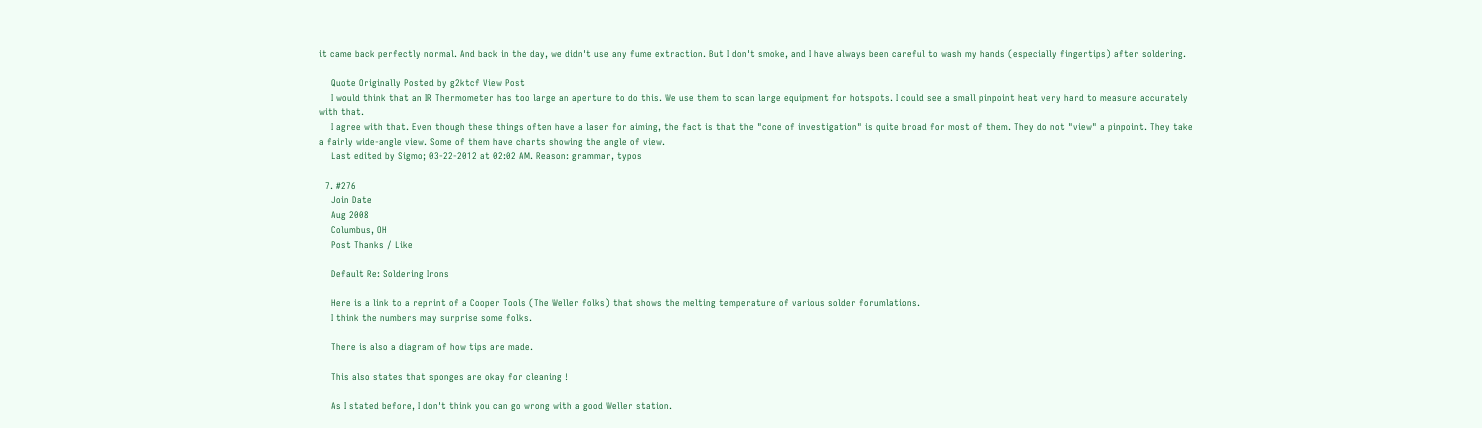it came back perfectly normal. And back in the day, we didn't use any fume extraction. But I don't smoke, and I have always been careful to wash my hands (especially fingertips) after soldering.

    Quote Originally Posted by g2ktcf View Post
    I would think that an IR Thermometer has too large an aperture to do this. We use them to scan large equipment for hotspots. I could see a small pinpoint heat very hard to measure accurately with that.
    I agree with that. Even though these things often have a laser for aiming, the fact is that the "cone of investigation" is quite broad for most of them. They do not "view" a pinpoint. They take a fairly wide-angle view. Some of them have charts showing the angle of view.
    Last edited by Sigmo; 03-22-2012 at 02:02 AM. Reason: grammar, typos

  7. #276
    Join Date
    Aug 2008
    Columbus, OH
    Post Thanks / Like

    Default Re: Soldering Irons

    Here is a link to a reprint of a Cooper Tools (The Weller folks) that shows the melting temperature of various solder forumlations.
    I think the numbers may surprise some folks.

    There is also a diagram of how tips are made.

    This also states that sponges are okay for cleaning !

    As I stated before, I don't think you can go wrong with a good Weller station.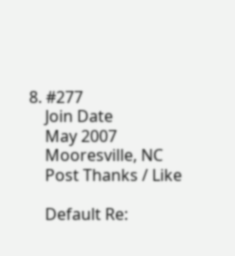8. #277
    Join Date
    May 2007
    Mooresville, NC
    Post Thanks / Like

    Default Re: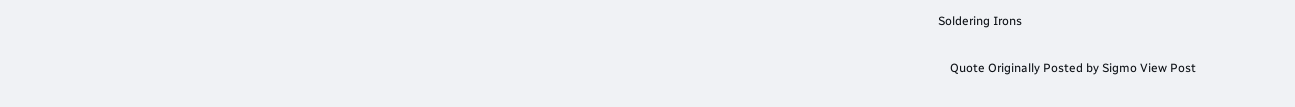Soldering Irons

    Quote Originally Posted by Sigmo View Post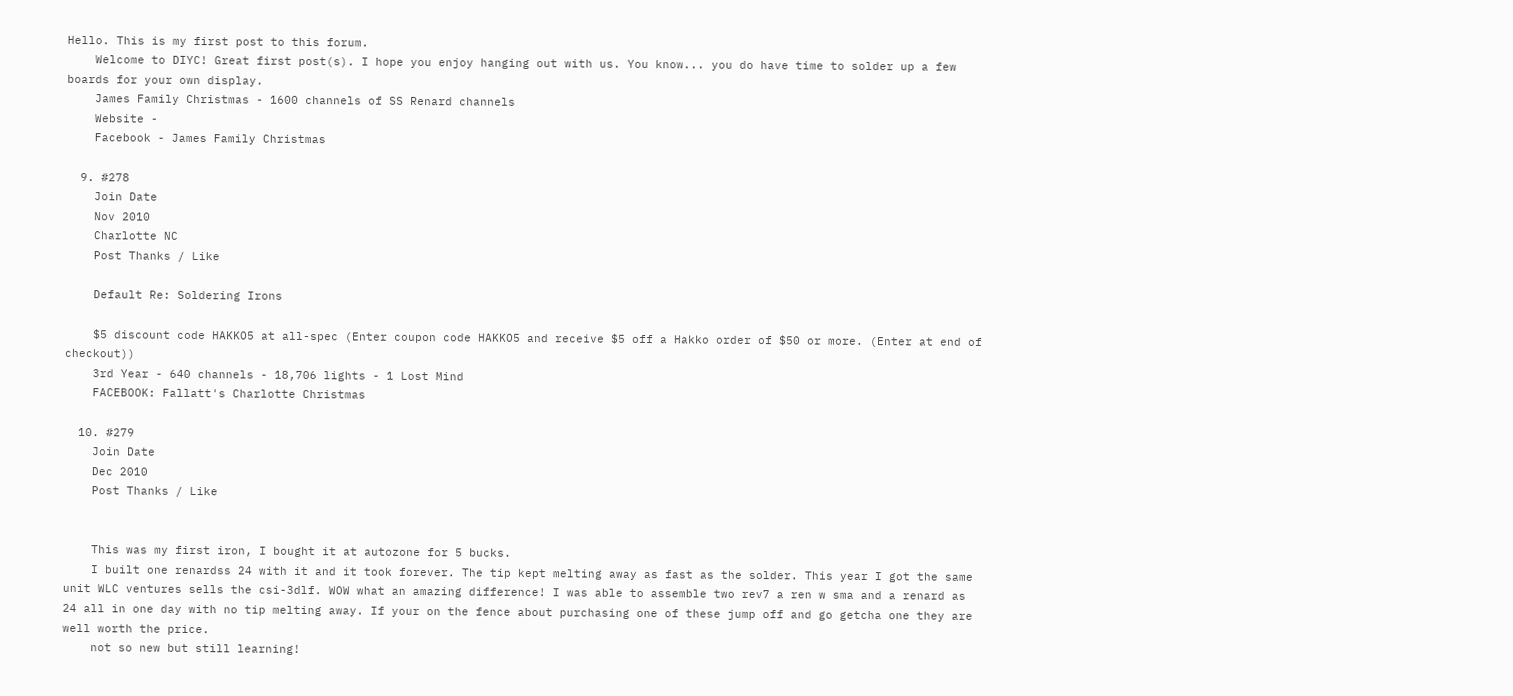Hello. This is my first post to this forum.
    Welcome to DIYC! Great first post(s). I hope you enjoy hanging out with us. You know... you do have time to solder up a few boards for your own display.
    James Family Christmas - 1600 channels of SS Renard channels
    Website -
    Facebook - James Family Christmas

  9. #278
    Join Date
    Nov 2010
    Charlotte NC
    Post Thanks / Like

    Default Re: Soldering Irons

    $5 discount code HAKKO5 at all-spec (Enter coupon code HAKKO5 and receive $5 off a Hakko order of $50 or more. (Enter at end of checkout))
    3rd Year - 640 channels - 18,706 lights - 1 Lost Mind
    FACEBOOK: Fallatt's Charlotte Christmas

  10. #279
    Join Date
    Dec 2010
    Post Thanks / Like


    This was my first iron, I bought it at autozone for 5 bucks.
    I built one renardss 24 with it and it took forever. The tip kept melting away as fast as the solder. This year I got the same unit WLC ventures sells the csi-3dlf. WOW what an amazing difference! I was able to assemble two rev7 a ren w sma and a renard as 24 all in one day with no tip melting away. If your on the fence about purchasing one of these jump off and go getcha one they are well worth the price.
    not so new but still learning!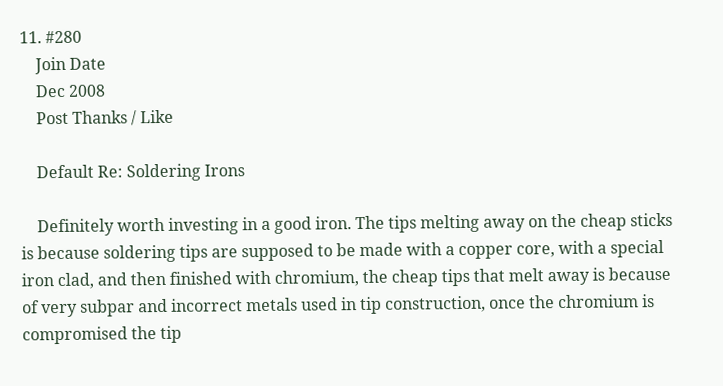11. #280
    Join Date
    Dec 2008
    Post Thanks / Like

    Default Re: Soldering Irons

    Definitely worth investing in a good iron. The tips melting away on the cheap sticks is because soldering tips are supposed to be made with a copper core, with a special iron clad, and then finished with chromium, the cheap tips that melt away is because of very subpar and incorrect metals used in tip construction, once the chromium is compromised the tip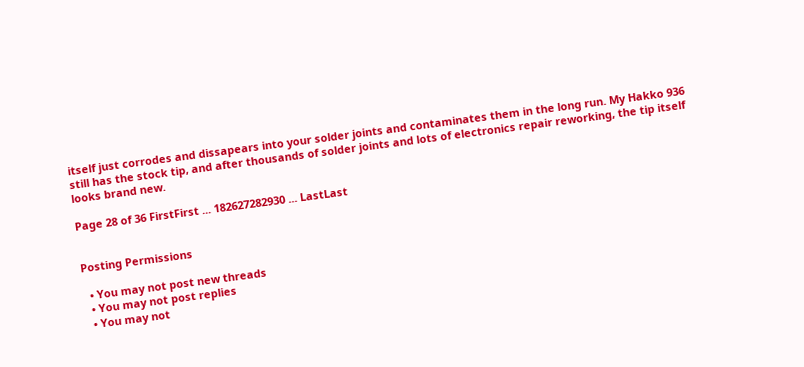itself just corrodes and dissapears into your solder joints and contaminates them in the long run. My Hakko 936 still has the stock tip, and after thousands of solder joints and lots of electronics repair reworking, the tip itself looks brand new.

Page 28 of 36 FirstFirst ... 182627282930 ... LastLast


Posting Permissions

  • You may not post new threads
  • You may not post replies
  • You may not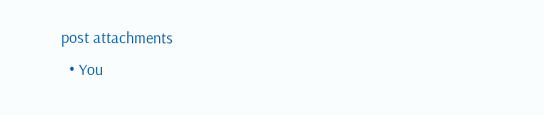post attachments
  • You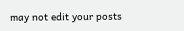may not edit your posts